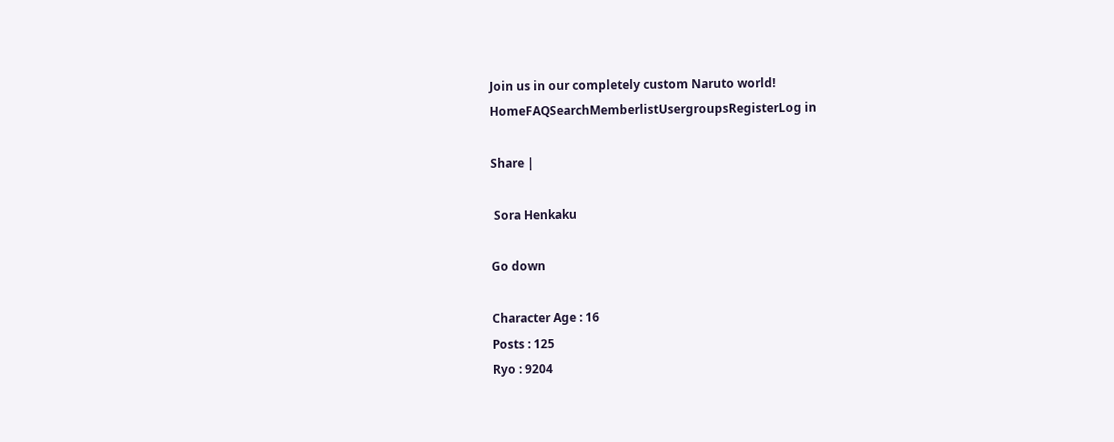Join us in our completely custom Naruto world!
HomeFAQSearchMemberlistUsergroupsRegisterLog in

Share |

 Sora Henkaku

Go down

Character Age : 16
Posts : 125
Ryo : 9204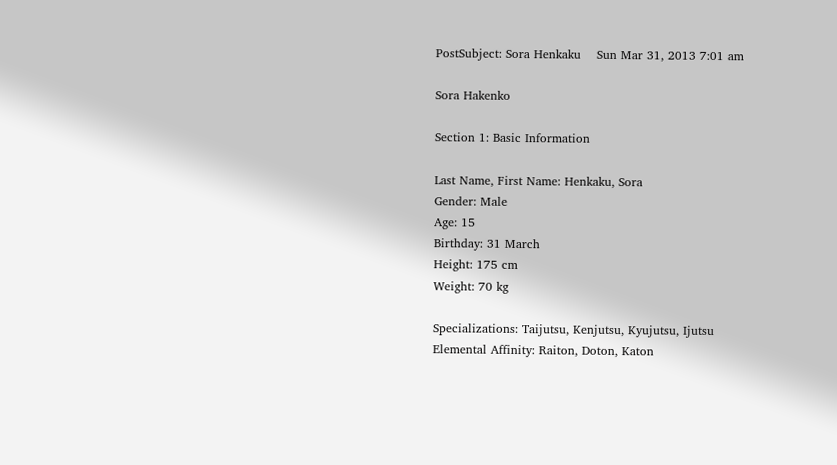PostSubject: Sora Henkaku    Sun Mar 31, 2013 7:01 am

Sora Hakenko

Section 1: Basic Information

Last Name, First Name: Henkaku, Sora
Gender: Male
Age: 15
Birthday: 31 March
Height: 175 cm
Weight: 70 kg

Specializations: Taijutsu, Kenjutsu, Kyujutsu, Ijutsu
Elemental Affinity: Raiton, Doton, Katon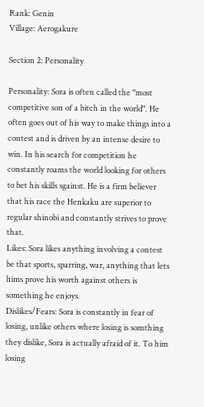Rank: Genin
Village: Aerogakure

Section 2: Personality

Personality: Sora is often called the "most competitive son of a bitch in the world". He often goes out of his way to make things into a contest and is driven by an intense desire to win. In his search for competition he constantly roams the world looking for others to bet his skills sgainst. He is a firm believer that his race the Henkaku are superior to regular shinobi and constantly strives to prove that.
Likes: Sora likes anything involving a contest be that sports, sparring, war, anything that lets hims prove his worth against others is something he enjoys.
Dislikes/Fears: Sora is constantly in fear of losing, unlike others where losing is somthing they dislike, Sora is actually afraid of it. To him losing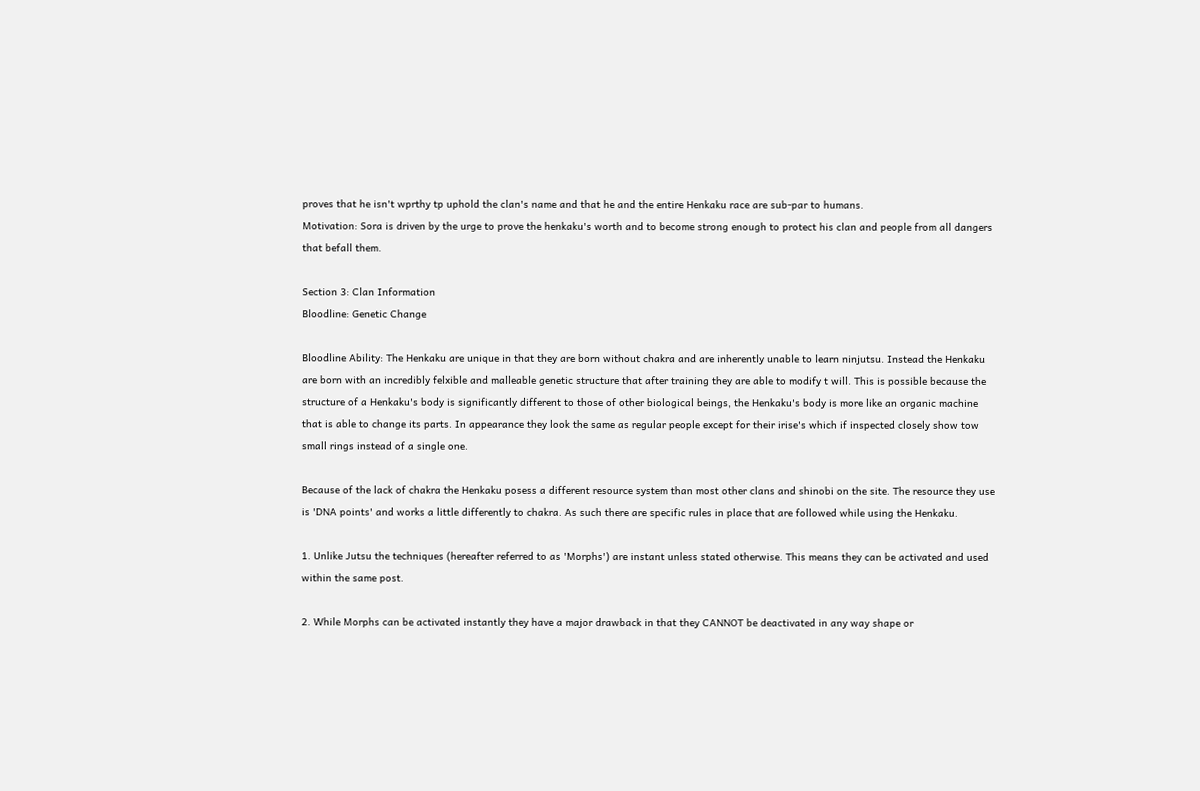proves that he isn't wprthy tp uphold the clan's name and that he and the entire Henkaku race are sub-par to humans.
Motivation: Sora is driven by the urge to prove the henkaku's worth and to become strong enough to protect his clan and people from all dangers that befall them.

Section 3: Clan Information
Bloodline: Genetic Change

Bloodline Ability: The Henkaku are unique in that they are born without chakra and are inherently unable to learn ninjutsu. Instead the Henkaku are born with an incredibly felxible and malleable genetic structure that after training they are able to modify t will. This is possible because the structure of a Henkaku's body is significantly different to those of other biological beings, the Henkaku's body is more like an organic machine that is able to change its parts. In appearance they look the same as regular people except for their irise's which if inspected closely show tow small rings instead of a single one.

Because of the lack of chakra the Henkaku posess a different resource system than most other clans and shinobi on the site. The resource they use is 'DNA points' and works a little differently to chakra. As such there are specific rules in place that are followed while using the Henkaku.

1. Unlike Jutsu the techniques (hereafter referred to as 'Morphs') are instant unless stated otherwise. This means they can be activated and used within the same post.

2. While Morphs can be activated instantly they have a major drawback in that they CANNOT be deactivated in any way shape or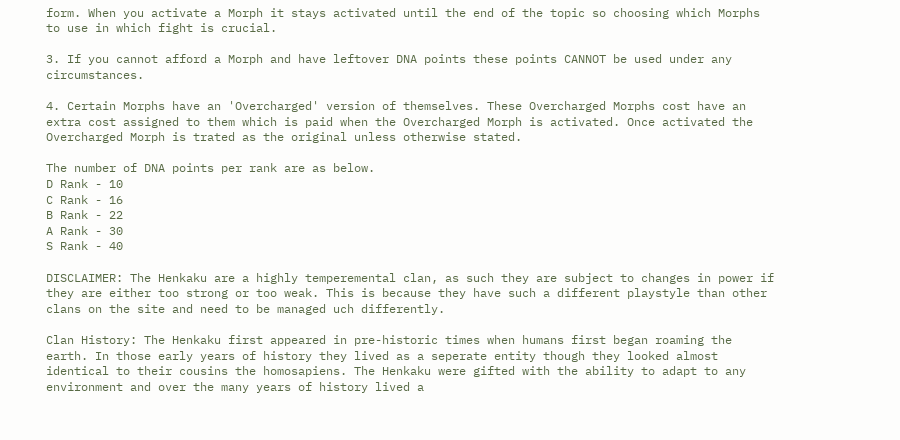form. When you activate a Morph it stays activated until the end of the topic so choosing which Morphs to use in which fight is crucial.

3. If you cannot afford a Morph and have leftover DNA points these points CANNOT be used under any circumstances.

4. Certain Morphs have an 'Overcharged' version of themselves. These Overcharged Morphs cost have an extra cost assigned to them which is paid when the Overcharged Morph is activated. Once activated the Overcharged Morph is trated as the original unless otherwise stated.

The number of DNA points per rank are as below.
D Rank - 10
C Rank - 16
B Rank - 22
A Rank - 30
S Rank - 40

DISCLAIMER: The Henkaku are a highly temperemental clan, as such they are subject to changes in power if they are either too strong or too weak. This is because they have such a different playstyle than other clans on the site and need to be managed uch differently.

Clan History: The Henkaku first appeared in pre-historic times when humans first began roaming the earth. In those early years of history they lived as a seperate entity though they looked almost identical to their cousins the homosapiens. The Henkaku were gifted with the ability to adapt to any environment and over the many years of history lived a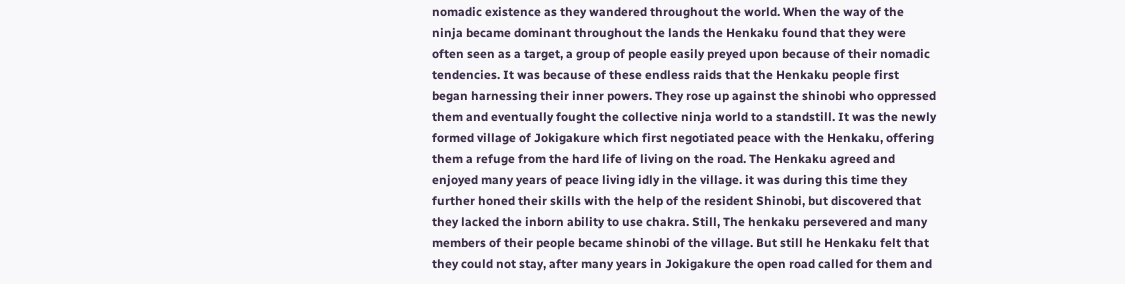nomadic existence as they wandered throughout the world. When the way of the ninja became dominant throughout the lands the Henkaku found that they were often seen as a target, a group of people easily preyed upon because of their nomadic tendencies. It was because of these endless raids that the Henkaku people first began harnessing their inner powers. They rose up against the shinobi who oppressed them and eventually fought the collective ninja world to a standstill. It was the newly formed village of Jokigakure which first negotiated peace with the Henkaku, offering them a refuge from the hard life of living on the road. The Henkaku agreed and enjoyed many years of peace living idly in the village. it was during this time they further honed their skills with the help of the resident Shinobi, but discovered that they lacked the inborn ability to use chakra. Still, The henkaku persevered and many members of their people became shinobi of the village. But still he Henkaku felt that they could not stay, after many years in Jokigakure the open road called for them and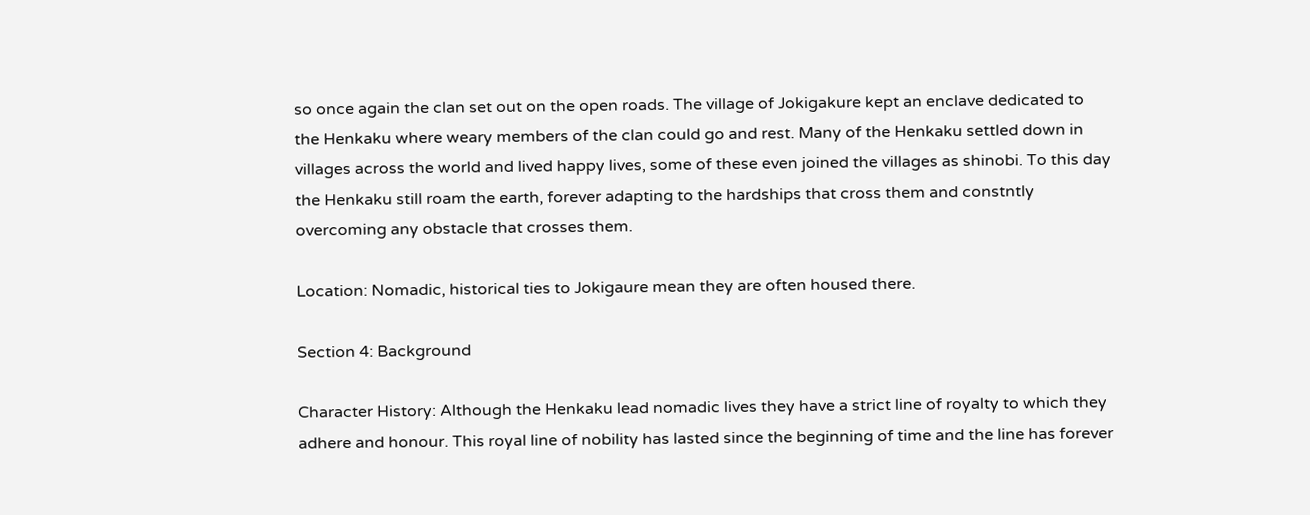so once again the clan set out on the open roads. The village of Jokigakure kept an enclave dedicated to the Henkaku where weary members of the clan could go and rest. Many of the Henkaku settled down in villages across the world and lived happy lives, some of these even joined the villages as shinobi. To this day the Henkaku still roam the earth, forever adapting to the hardships that cross them and constntly overcoming any obstacle that crosses them.

Location: Nomadic, historical ties to Jokigaure mean they are often housed there.

Section 4: Background

Character History: Although the Henkaku lead nomadic lives they have a strict line of royalty to which they adhere and honour. This royal line of nobility has lasted since the beginning of time and the line has forever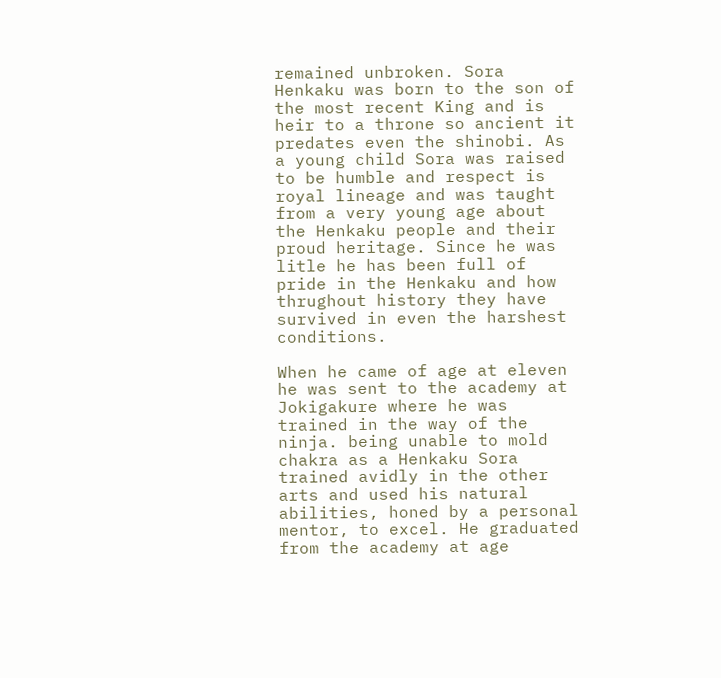remained unbroken. Sora Henkaku was born to the son of the most recent King and is heir to a throne so ancient it predates even the shinobi. As a young child Sora was raised to be humble and respect is royal lineage and was taught from a very young age about the Henkaku people and their proud heritage. Since he was litle he has been full of pride in the Henkaku and how thrughout history they have survived in even the harshest conditions.

When he came of age at eleven he was sent to the academy at Jokigakure where he was trained in the way of the ninja. being unable to mold chakra as a Henkaku Sora trained avidly in the other arts and used his natural abilities, honed by a personal mentor, to excel. He graduated from the academy at age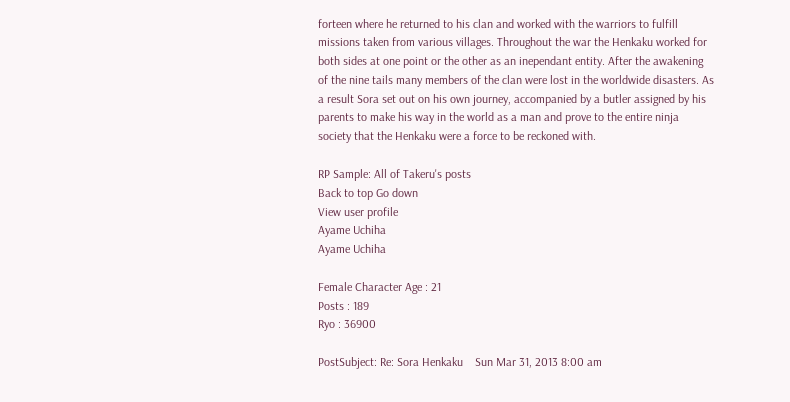forteen where he returned to his clan and worked with the warriors to fulfill missions taken from various villages. Throughout the war the Henkaku worked for both sides at one point or the other as an inependant entity. After the awakening of the nine tails many members of the clan were lost in the worldwide disasters. As a result Sora set out on his own journey, accompanied by a butler assigned by his parents to make his way in the world as a man and prove to the entire ninja society that the Henkaku were a force to be reckoned with.

RP Sample: All of Takeru's posts
Back to top Go down
View user profile
Ayame Uchiha
Ayame Uchiha

Female Character Age : 21
Posts : 189
Ryo : 36900

PostSubject: Re: Sora Henkaku    Sun Mar 31, 2013 8:00 am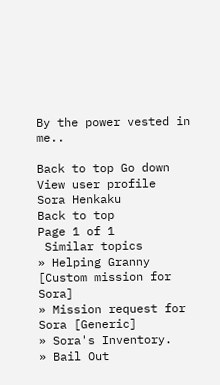By the power vested in me..

Back to top Go down
View user profile
Sora Henkaku
Back to top
Page 1 of 1
 Similar topics
» Helping Granny [Custom mission for Sora]
» Mission request for Sora [Generic]
» Sora's Inventory.
» Bail Out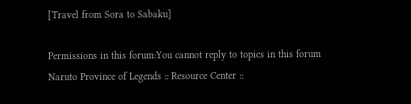[Travel from Sora to Sabaku]

Permissions in this forum:You cannot reply to topics in this forum
Naruto Province of Legends :: Resource Center ::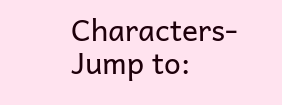Characters-
Jump to: